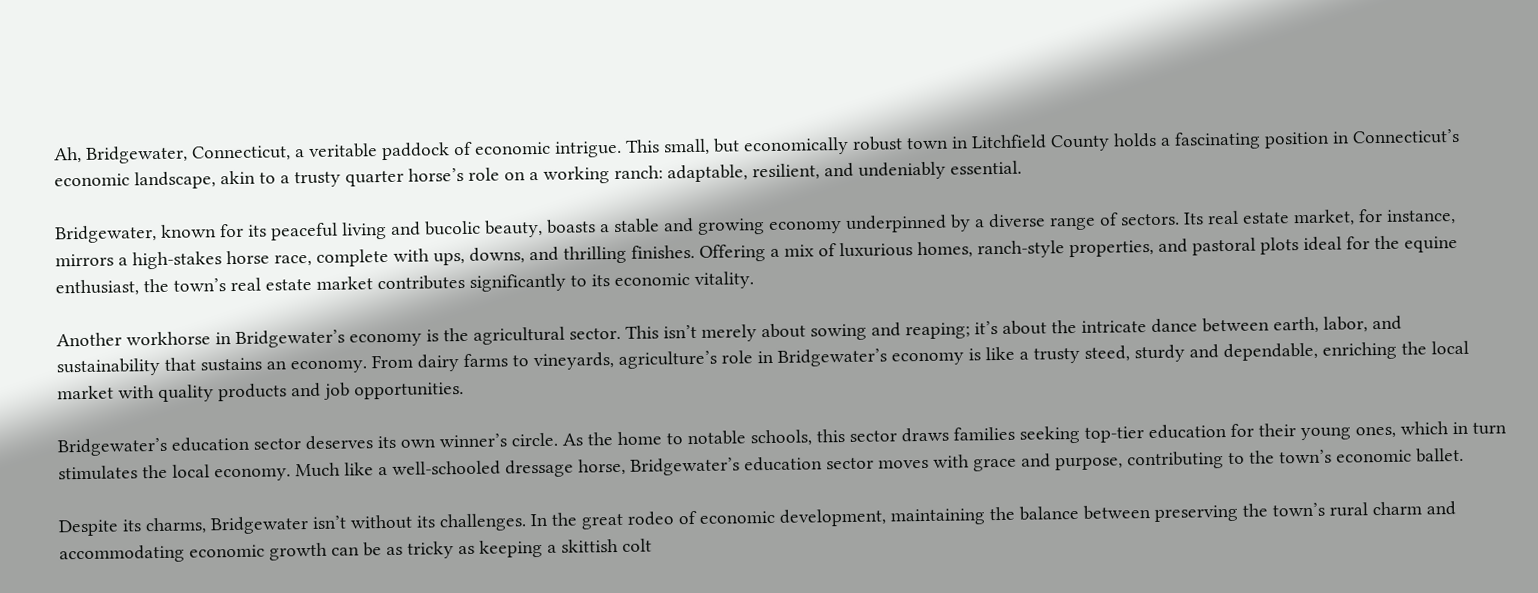Ah, Bridgewater, Connecticut, a veritable paddock of economic intrigue. This small, but economically robust town in Litchfield County holds a fascinating position in Connecticut’s economic landscape, akin to a trusty quarter horse’s role on a working ranch: adaptable, resilient, and undeniably essential.

Bridgewater, known for its peaceful living and bucolic beauty, boasts a stable and growing economy underpinned by a diverse range of sectors. Its real estate market, for instance, mirrors a high-stakes horse race, complete with ups, downs, and thrilling finishes. Offering a mix of luxurious homes, ranch-style properties, and pastoral plots ideal for the equine enthusiast, the town’s real estate market contributes significantly to its economic vitality.

Another workhorse in Bridgewater’s economy is the agricultural sector. This isn’t merely about sowing and reaping; it’s about the intricate dance between earth, labor, and sustainability that sustains an economy. From dairy farms to vineyards, agriculture’s role in Bridgewater’s economy is like a trusty steed, sturdy and dependable, enriching the local market with quality products and job opportunities.

Bridgewater’s education sector deserves its own winner’s circle. As the home to notable schools, this sector draws families seeking top-tier education for their young ones, which in turn stimulates the local economy. Much like a well-schooled dressage horse, Bridgewater’s education sector moves with grace and purpose, contributing to the town’s economic ballet.

Despite its charms, Bridgewater isn’t without its challenges. In the great rodeo of economic development, maintaining the balance between preserving the town’s rural charm and accommodating economic growth can be as tricky as keeping a skittish colt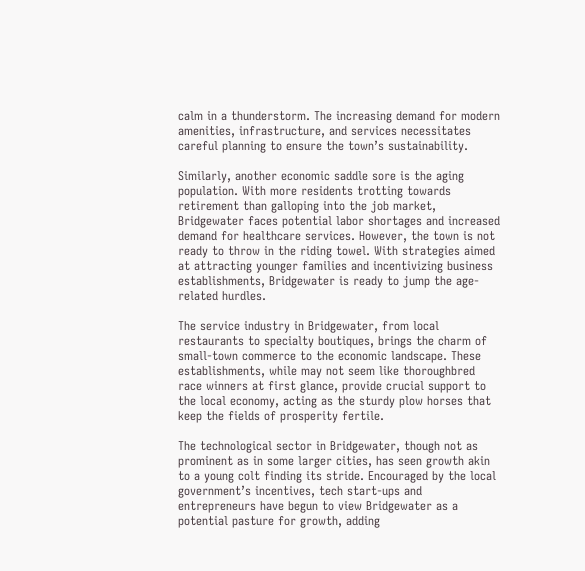calm in a thunderstorm. The increasing demand for modern amenities, infrastructure, and services necessitates careful planning to ensure the town’s sustainability.

Similarly, another economic saddle sore is the aging population. With more residents trotting towards retirement than galloping into the job market, Bridgewater faces potential labor shortages and increased demand for healthcare services. However, the town is not ready to throw in the riding towel. With strategies aimed at attracting younger families and incentivizing business establishments, Bridgewater is ready to jump the age-related hurdles.

The service industry in Bridgewater, from local restaurants to specialty boutiques, brings the charm of small-town commerce to the economic landscape. These establishments, while may not seem like thoroughbred race winners at first glance, provide crucial support to the local economy, acting as the sturdy plow horses that keep the fields of prosperity fertile.

The technological sector in Bridgewater, though not as prominent as in some larger cities, has seen growth akin to a young colt finding its stride. Encouraged by the local government’s incentives, tech start-ups and entrepreneurs have begun to view Bridgewater as a potential pasture for growth, adding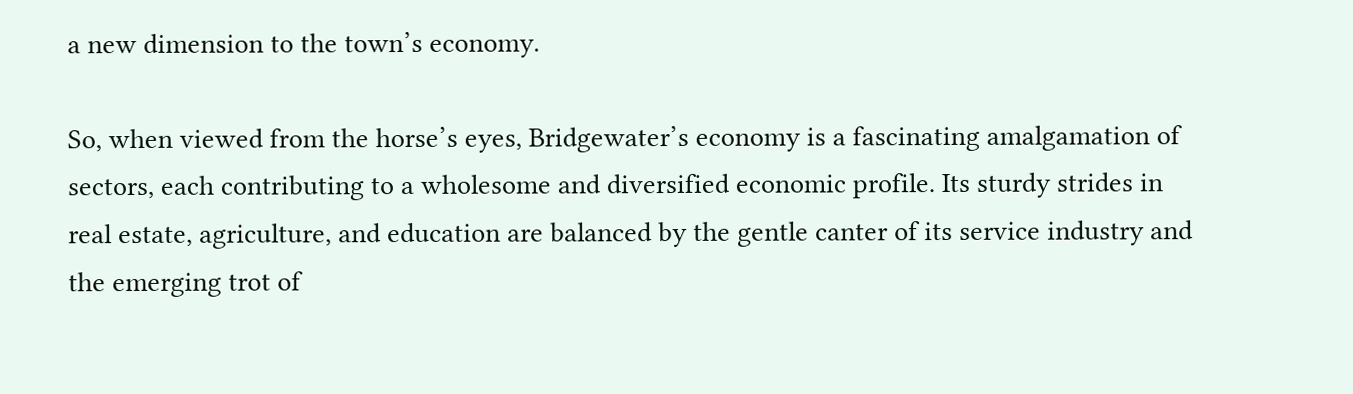a new dimension to the town’s economy.

So, when viewed from the horse’s eyes, Bridgewater’s economy is a fascinating amalgamation of sectors, each contributing to a wholesome and diversified economic profile. Its sturdy strides in real estate, agriculture, and education are balanced by the gentle canter of its service industry and the emerging trot of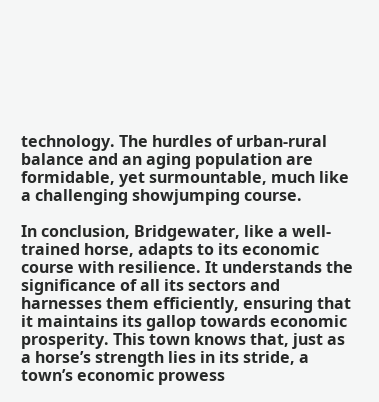technology. The hurdles of urban-rural balance and an aging population are formidable, yet surmountable, much like a challenging showjumping course.

In conclusion, Bridgewater, like a well-trained horse, adapts to its economic course with resilience. It understands the significance of all its sectors and harnesses them efficiently, ensuring that it maintains its gallop towards economic prosperity. This town knows that, just as a horse’s strength lies in its stride, a town’s economic prowess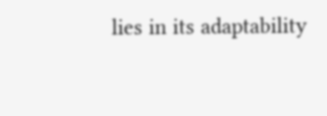lies in its adaptability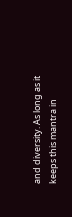and diversity. As long as it keeps this mantra in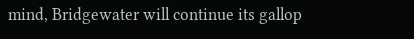mind, Bridgewater will continue its gallop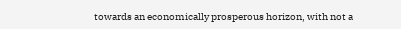towards an economically prosperous horizon, with not a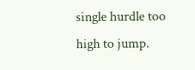single hurdle too high to jump.